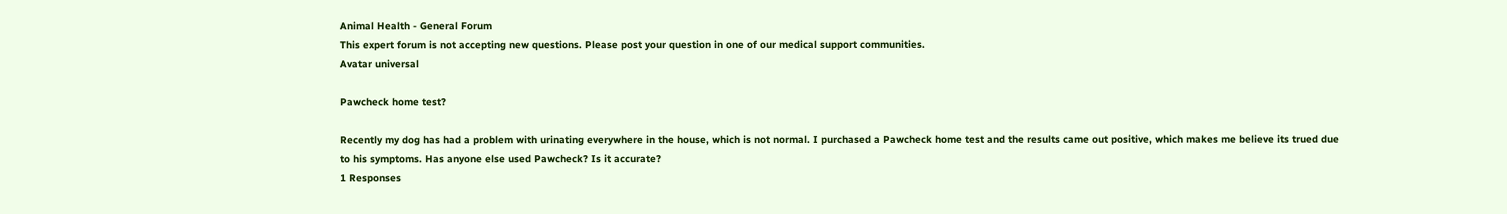Animal Health - General Forum
This expert forum is not accepting new questions. Please post your question in one of our medical support communities.
Avatar universal

Pawcheck home test?

Recently my dog has had a problem with urinating everywhere in the house, which is not normal. I purchased a Pawcheck home test and the results came out positive, which makes me believe its trued due to his symptoms. Has anyone else used Pawcheck? Is it accurate?
1 Responses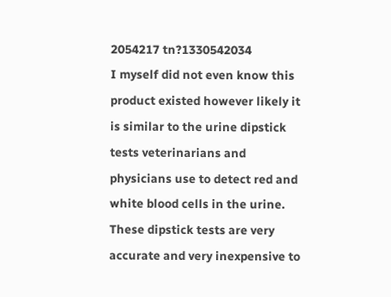2054217 tn?1330542034
I myself did not even know this product existed however likely it is similar to the urine dipstick tests veterinarians and physicians use to detect red and white blood cells in the urine. These dipstick tests are very accurate and very inexpensive to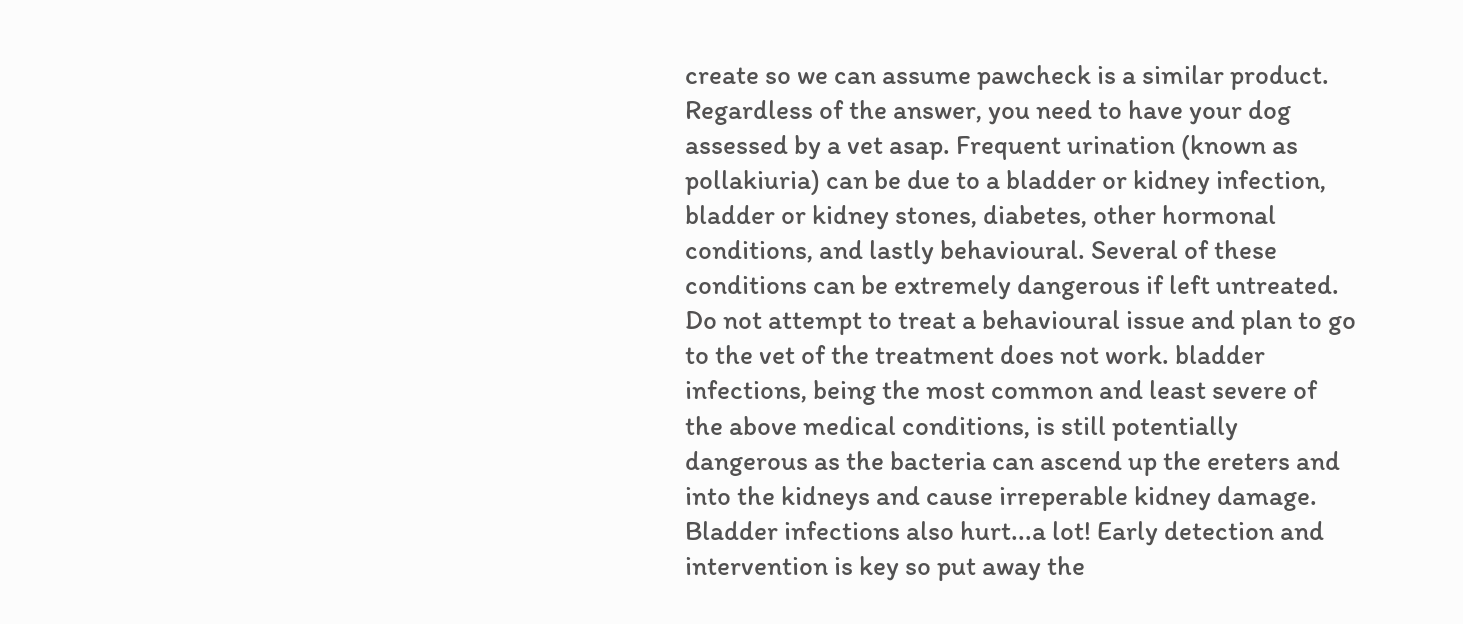create so we can assume pawcheck is a similar product. Regardless of the answer, you need to have your dog assessed by a vet asap. Frequent urination (known as pollakiuria) can be due to a bladder or kidney infection, bladder or kidney stones, diabetes, other hormonal conditions, and lastly behavioural. Several of these conditions can be extremely dangerous if left untreated. Do not attempt to treat a behavioural issue and plan to go to the vet of the treatment does not work. bladder infections, being the most common and least severe of the above medical conditions, is still potentially dangerous as the bacteria can ascend up the ereters and into the kidneys and cause irreperable kidney damage. Bladder infections also hurt...a lot! Early detection and intervention is key so put away the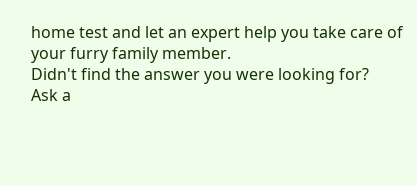home test and let an expert help you take care of your furry family member.
Didn't find the answer you were looking for?
Ask a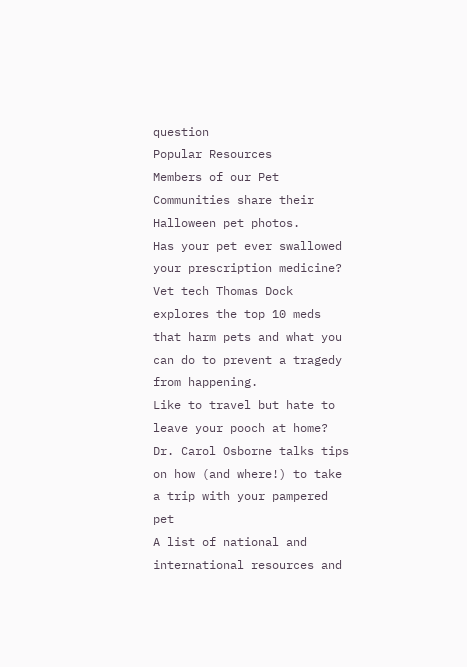question
Popular Resources
Members of our Pet Communities share their Halloween pet photos.
Has your pet ever swallowed your prescription medicine? Vet tech Thomas Dock explores the top 10 meds that harm pets and what you can do to prevent a tragedy from happening.
Like to travel but hate to leave your pooch at home? Dr. Carol Osborne talks tips on how (and where!) to take a trip with your pampered pet
A list of national and international resources and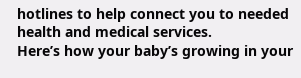hotlines to help connect you to needed health and medical services.
Here’s how your baby’s growing in your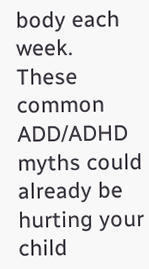body each week.
These common ADD/ADHD myths could already be hurting your child